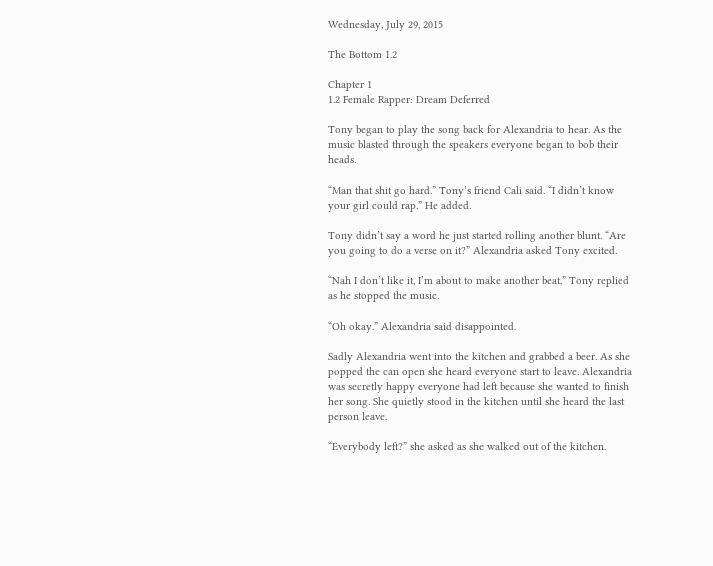Wednesday, July 29, 2015

The Bottom 1.2

Chapter 1
1.2 Female Rapper: Dream Deferred

Tony began to play the song back for Alexandria to hear. As the music blasted through the speakers everyone began to bob their heads.

“Man that shit go hard.” Tony’s friend Cali said. “I didn’t know your girl could rap.” He added.

Tony didn’t say a word he just started rolling another blunt. “Are you going to do a verse on it?” Alexandria asked Tony excited.

“Nah I don’t like it, I’m about to make another beat.” Tony replied as he stopped the music.

“Oh okay.” Alexandria said disappointed.

Sadly Alexandria went into the kitchen and grabbed a beer. As she popped the can open she heard everyone start to leave. Alexandria was secretly happy everyone had left because she wanted to finish her song. She quietly stood in the kitchen until she heard the last person leave.

“Everybody left?” she asked as she walked out of the kitchen.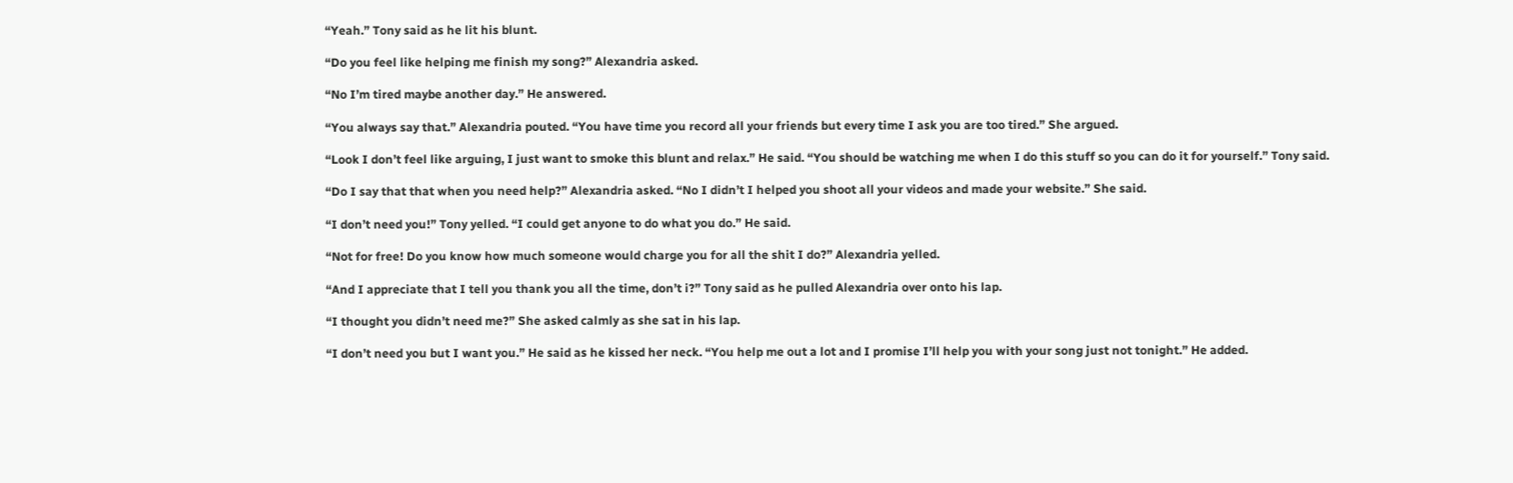“Yeah.” Tony said as he lit his blunt.

“Do you feel like helping me finish my song?” Alexandria asked.

“No I’m tired maybe another day.” He answered.

“You always say that.” Alexandria pouted. “You have time you record all your friends but every time I ask you are too tired.” She argued.

“Look I don’t feel like arguing, I just want to smoke this blunt and relax.” He said. “You should be watching me when I do this stuff so you can do it for yourself.” Tony said.

“Do I say that that when you need help?” Alexandria asked. “No I didn’t I helped you shoot all your videos and made your website.” She said.

“I don’t need you!” Tony yelled. “I could get anyone to do what you do.” He said.

“Not for free! Do you know how much someone would charge you for all the shit I do?” Alexandria yelled.

“And I appreciate that I tell you thank you all the time, don’t i?” Tony said as he pulled Alexandria over onto his lap.

“I thought you didn’t need me?” She asked calmly as she sat in his lap.

“I don’t need you but I want you.” He said as he kissed her neck. “You help me out a lot and I promise I’ll help you with your song just not tonight.” He added.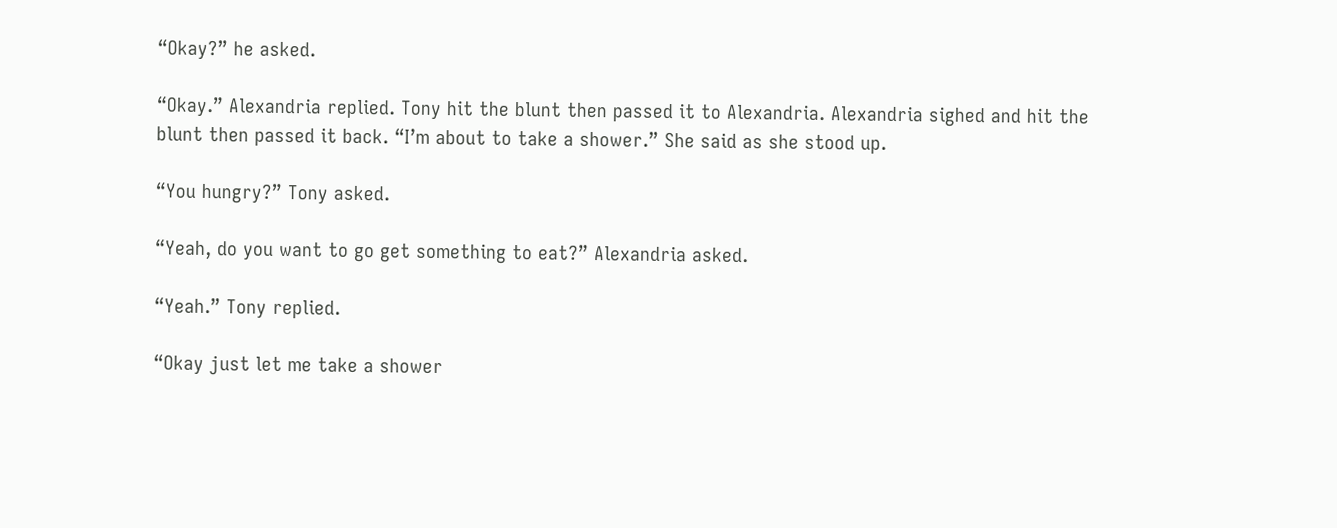“Okay?” he asked.

“Okay.” Alexandria replied. Tony hit the blunt then passed it to Alexandria. Alexandria sighed and hit the blunt then passed it back. “I’m about to take a shower.” She said as she stood up.

“You hungry?” Tony asked.

“Yeah, do you want to go get something to eat?” Alexandria asked.

“Yeah.” Tony replied.

“Okay just let me take a shower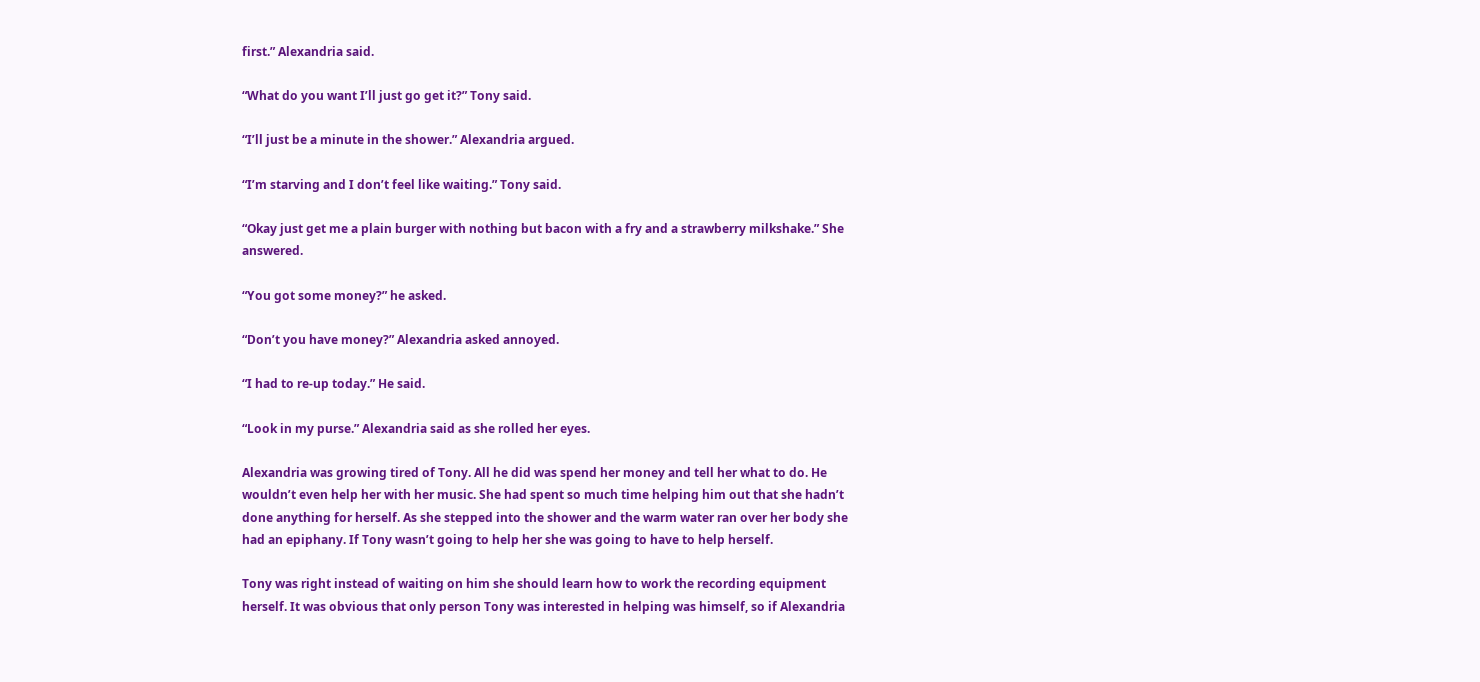first.” Alexandria said.

“What do you want I’ll just go get it?” Tony said.

“I’ll just be a minute in the shower.” Alexandria argued.

“I’m starving and I don’t feel like waiting.” Tony said.

“Okay just get me a plain burger with nothing but bacon with a fry and a strawberry milkshake.” She answered.

“You got some money?” he asked.

“Don’t you have money?” Alexandria asked annoyed.

“I had to re-up today.” He said.

“Look in my purse.” Alexandria said as she rolled her eyes.

Alexandria was growing tired of Tony. All he did was spend her money and tell her what to do. He wouldn’t even help her with her music. She had spent so much time helping him out that she hadn’t done anything for herself. As she stepped into the shower and the warm water ran over her body she had an epiphany. If Tony wasn’t going to help her she was going to have to help herself.

Tony was right instead of waiting on him she should learn how to work the recording equipment herself. It was obvious that only person Tony was interested in helping was himself, so if Alexandria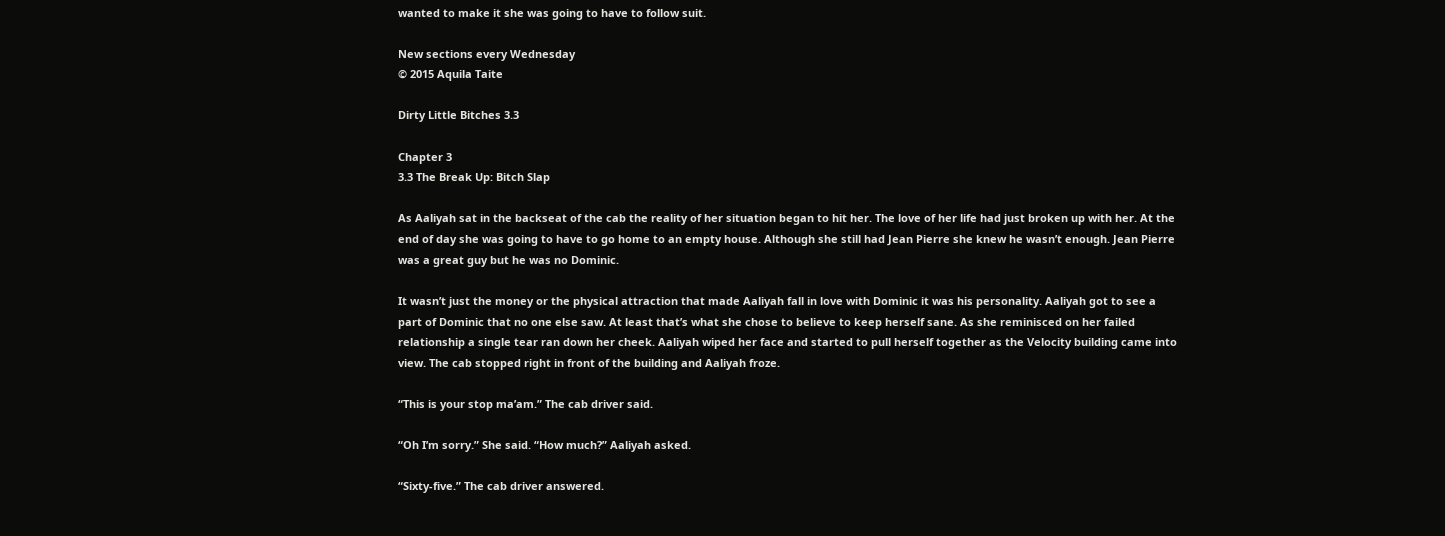wanted to make it she was going to have to follow suit.

New sections every Wednesday
© 2015 Aquila Taite

Dirty Little Bitches 3.3

Chapter 3
3.3 The Break Up: Bitch Slap

As Aaliyah sat in the backseat of the cab the reality of her situation began to hit her. The love of her life had just broken up with her. At the end of day she was going to have to go home to an empty house. Although she still had Jean Pierre she knew he wasn’t enough. Jean Pierre was a great guy but he was no Dominic.

It wasn’t just the money or the physical attraction that made Aaliyah fall in love with Dominic it was his personality. Aaliyah got to see a part of Dominic that no one else saw. At least that’s what she chose to believe to keep herself sane. As she reminisced on her failed relationship a single tear ran down her cheek. Aaliyah wiped her face and started to pull herself together as the Velocity building came into view. The cab stopped right in front of the building and Aaliyah froze.

“This is your stop ma’am.” The cab driver said.

“Oh I’m sorry.” She said. “How much?” Aaliyah asked.

“Sixty-five.” The cab driver answered.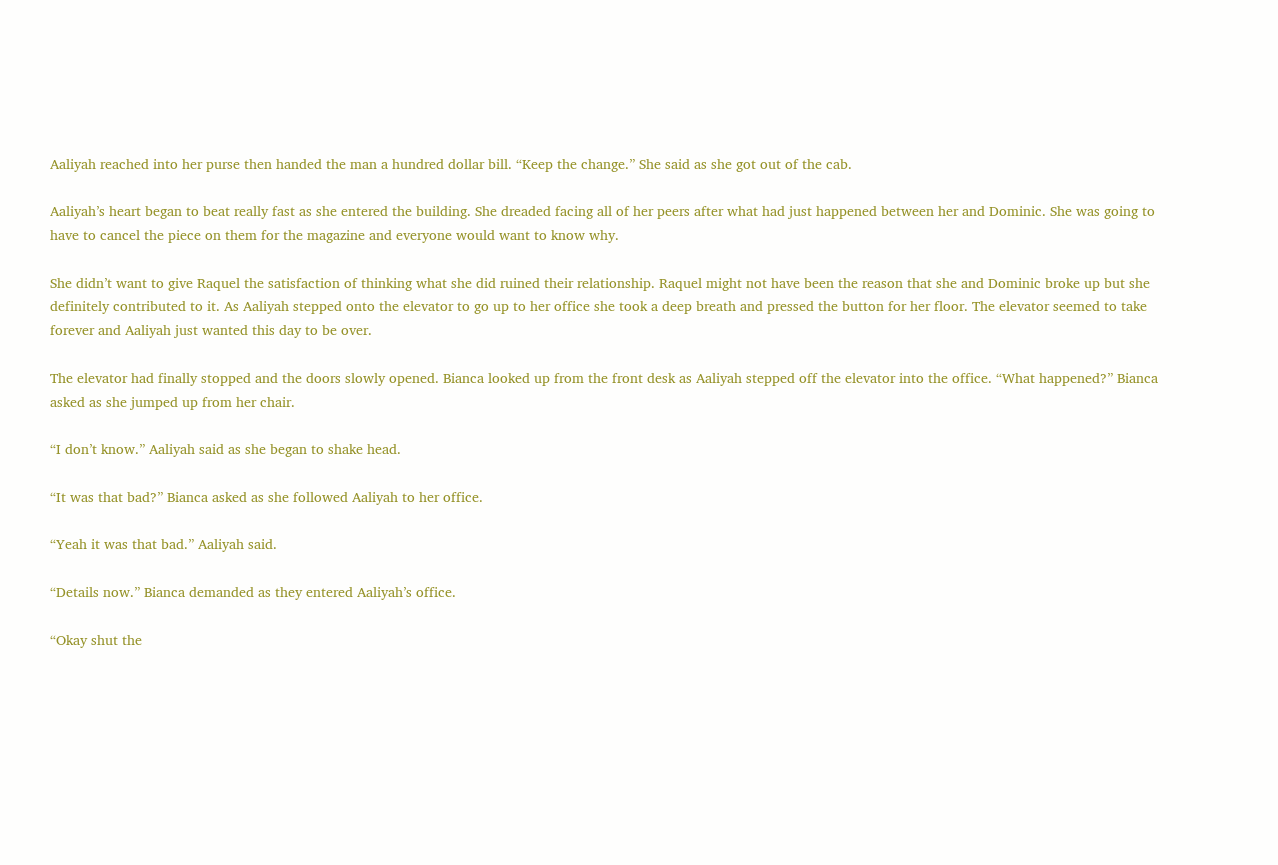Aaliyah reached into her purse then handed the man a hundred dollar bill. “Keep the change.” She said as she got out of the cab.

Aaliyah’s heart began to beat really fast as she entered the building. She dreaded facing all of her peers after what had just happened between her and Dominic. She was going to have to cancel the piece on them for the magazine and everyone would want to know why.

She didn’t want to give Raquel the satisfaction of thinking what she did ruined their relationship. Raquel might not have been the reason that she and Dominic broke up but she definitely contributed to it. As Aaliyah stepped onto the elevator to go up to her office she took a deep breath and pressed the button for her floor. The elevator seemed to take forever and Aaliyah just wanted this day to be over.

The elevator had finally stopped and the doors slowly opened. Bianca looked up from the front desk as Aaliyah stepped off the elevator into the office. “What happened?” Bianca asked as she jumped up from her chair.

“I don’t know.” Aaliyah said as she began to shake head.

“It was that bad?” Bianca asked as she followed Aaliyah to her office.

“Yeah it was that bad.” Aaliyah said.

“Details now.” Bianca demanded as they entered Aaliyah’s office.

“Okay shut the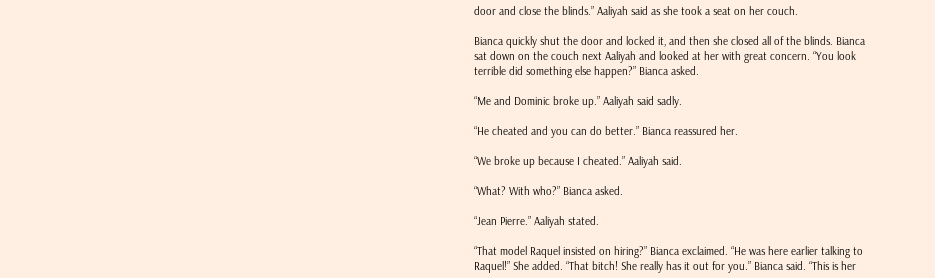door and close the blinds.” Aaliyah said as she took a seat on her couch.

Bianca quickly shut the door and locked it, and then she closed all of the blinds. Bianca sat down on the couch next Aaliyah and looked at her with great concern. “You look terrible did something else happen?” Bianca asked.

“Me and Dominic broke up.” Aaliyah said sadly.

“He cheated and you can do better.” Bianca reassured her.

“We broke up because I cheated.” Aaliyah said.

“What? With who?” Bianca asked.

“Jean Pierre.” Aaliyah stated.

“That model Raquel insisted on hiring?” Bianca exclaimed. “He was here earlier talking to Raquel!” She added. “That bitch! She really has it out for you.” Bianca said. “This is her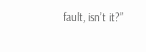fault, isn’t it?”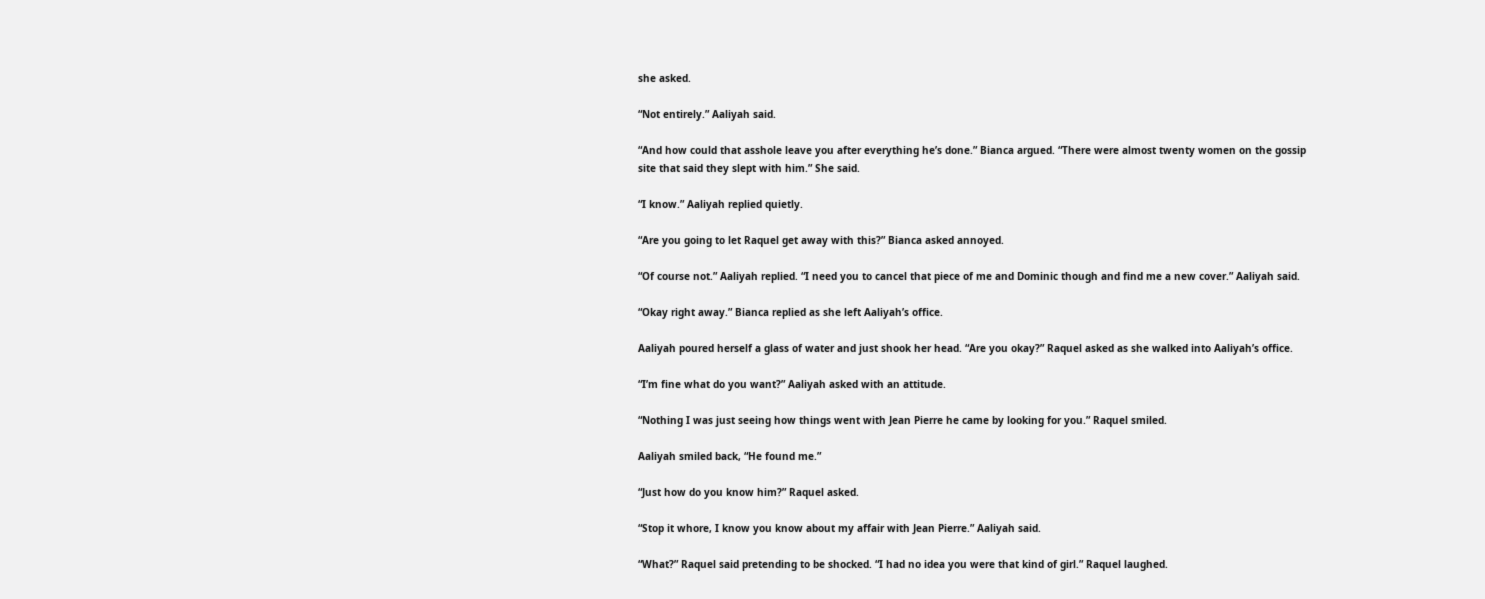she asked.

“Not entirely.” Aaliyah said.

“And how could that asshole leave you after everything he’s done.” Bianca argued. “There were almost twenty women on the gossip site that said they slept with him.” She said.

“I know.” Aaliyah replied quietly.

“Are you going to let Raquel get away with this?” Bianca asked annoyed.

“Of course not.” Aaliyah replied. “I need you to cancel that piece of me and Dominic though and find me a new cover.” Aaliyah said.

“Okay right away.” Bianca replied as she left Aaliyah’s office.

Aaliyah poured herself a glass of water and just shook her head. “Are you okay?” Raquel asked as she walked into Aaliyah’s office.

“I’m fine what do you want?” Aaliyah asked with an attitude.

“Nothing I was just seeing how things went with Jean Pierre he came by looking for you.” Raquel smiled.

Aaliyah smiled back, “He found me.”

“Just how do you know him?” Raquel asked.

“Stop it whore, I know you know about my affair with Jean Pierre.” Aaliyah said.

“What?” Raquel said pretending to be shocked. “I had no idea you were that kind of girl.” Raquel laughed.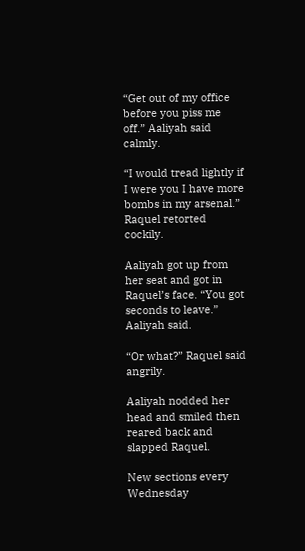“Get out of my office before you piss me off.” Aaliyah said calmly.

“I would tread lightly if I were you I have more bombs in my arsenal.” Raquel retorted cockily.

Aaliyah got up from her seat and got in Raquel’s face. “You got seconds to leave.” Aaliyah said.

“Or what?” Raquel said angrily.

Aaliyah nodded her head and smiled then reared back and slapped Raquel.

New sections every Wednesday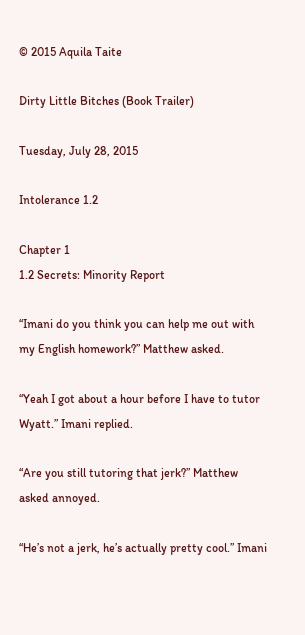© 2015 Aquila Taite

Dirty Little Bitches (Book Trailer)

Tuesday, July 28, 2015

Intolerance 1.2

Chapter 1
1.2 Secrets: Minority Report

“Imani do you think you can help me out with my English homework?” Matthew asked.

“Yeah I got about a hour before I have to tutor Wyatt.” Imani replied.

“Are you still tutoring that jerk?” Matthew asked annoyed.

“He’s not a jerk, he’s actually pretty cool.” Imani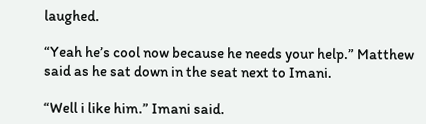laughed.

“Yeah he’s cool now because he needs your help.” Matthew said as he sat down in the seat next to Imani.

“Well i like him.” Imani said.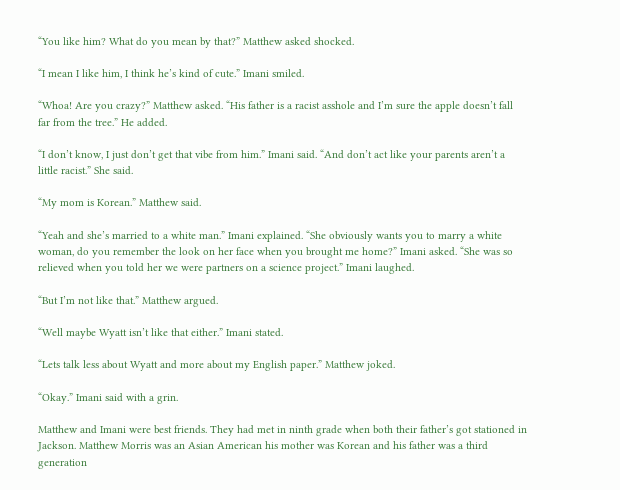“You like him? What do you mean by that?” Matthew asked shocked.

“I mean I like him, I think he’s kind of cute.” Imani smiled.

“Whoa! Are you crazy?” Matthew asked. “His father is a racist asshole and I’m sure the apple doesn’t fall far from the tree.” He added.

“I don’t know, I just don’t get that vibe from him.” Imani said. “And don’t act like your parents aren’t a little racist.” She said.

“My mom is Korean.” Matthew said.

“Yeah and she’s married to a white man.” Imani explained. “She obviously wants you to marry a white woman, do you remember the look on her face when you brought me home?” Imani asked. “She was so relieved when you told her we were partners on a science project.” Imani laughed.

“But I’m not like that.” Matthew argued.

“Well maybe Wyatt isn’t like that either.” Imani stated.

“Lets talk less about Wyatt and more about my English paper.” Matthew joked.

“Okay.” Imani said with a grin.

Matthew and Imani were best friends. They had met in ninth grade when both their father’s got stationed in Jackson. Matthew Morris was an Asian American his mother was Korean and his father was a third generation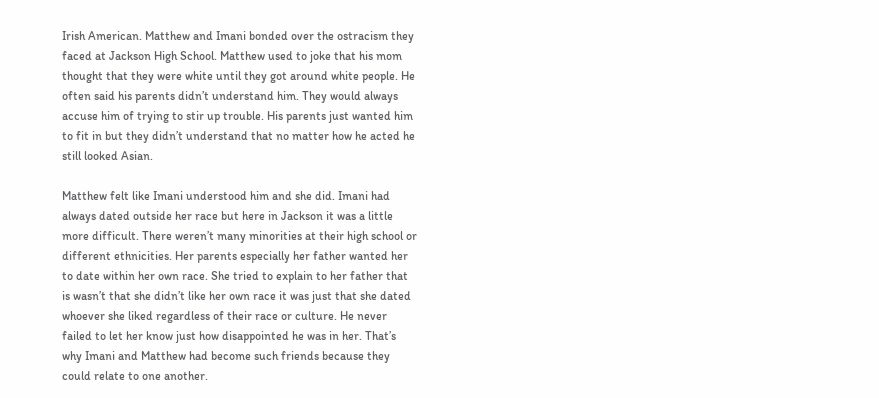Irish American. Matthew and Imani bonded over the ostracism they faced at Jackson High School. Matthew used to joke that his mom thought that they were white until they got around white people. He often said his parents didn’t understand him. They would always accuse him of trying to stir up trouble. His parents just wanted him to fit in but they didn’t understand that no matter how he acted he still looked Asian.

Matthew felt like Imani understood him and she did. Imani had always dated outside her race but here in Jackson it was a little more difficult. There weren’t many minorities at their high school or different ethnicities. Her parents especially her father wanted her to date within her own race. She tried to explain to her father that is wasn’t that she didn’t like her own race it was just that she dated whoever she liked regardless of their race or culture. He never failed to let her know just how disappointed he was in her. That’s why Imani and Matthew had become such friends because they could relate to one another.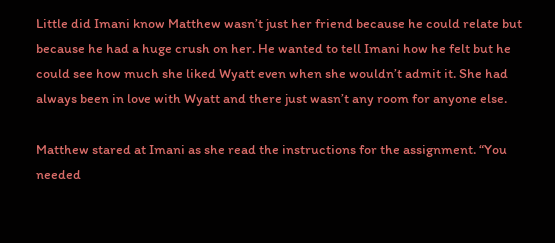Little did Imani know Matthew wasn’t just her friend because he could relate but because he had a huge crush on her. He wanted to tell Imani how he felt but he could see how much she liked Wyatt even when she wouldn’t admit it. She had always been in love with Wyatt and there just wasn’t any room for anyone else.

Matthew stared at Imani as she read the instructions for the assignment. “You needed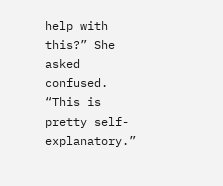help with this?” She asked confused. “This is pretty self-explanatory.”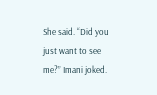She said. “Did you just want to see me?” Imani joked.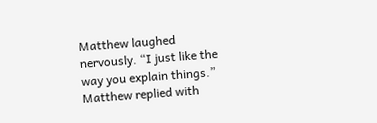Matthew laughed nervously. “I just like the way you explain things.” Matthew replied with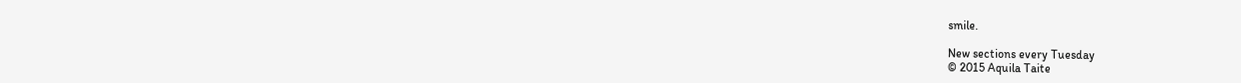smile.

New sections every Tuesday
© 2015 Aquila Taite